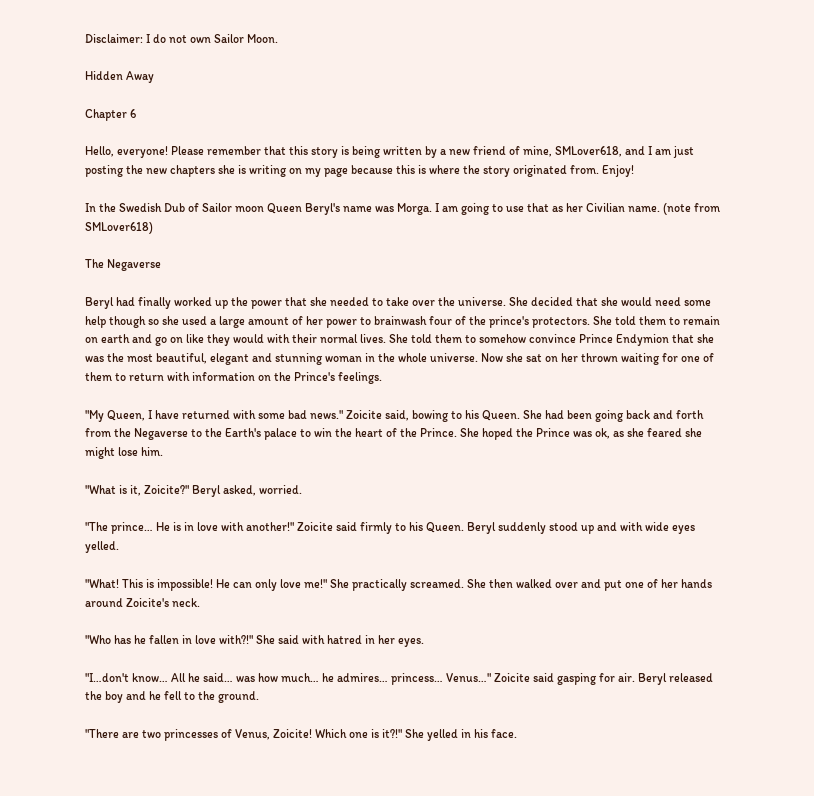Disclaimer: I do not own Sailor Moon.

Hidden Away

Chapter 6

Hello, everyone! Please remember that this story is being written by a new friend of mine, SMLover618, and I am just posting the new chapters she is writing on my page because this is where the story originated from. Enjoy!

In the Swedish Dub of Sailor moon Queen Beryl's name was Morga. I am going to use that as her Civilian name. (note from SMLover618)

The Negaverse

Beryl had finally worked up the power that she needed to take over the universe. She decided that she would need some help though so she used a large amount of her power to brainwash four of the prince's protectors. She told them to remain on earth and go on like they would with their normal lives. She told them to somehow convince Prince Endymion that she was the most beautiful, elegant and stunning woman in the whole universe. Now she sat on her thrown waiting for one of them to return with information on the Prince's feelings.

"My Queen, I have returned with some bad news." Zoicite said, bowing to his Queen. She had been going back and forth from the Negaverse to the Earth's palace to win the heart of the Prince. She hoped the Prince was ok, as she feared she might lose him.

"What is it, Zoicite?" Beryl asked, worried.

"The prince… He is in love with another!" Zoicite said firmly to his Queen. Beryl suddenly stood up and with wide eyes yelled.

"What! This is impossible! He can only love me!" She practically screamed. She then walked over and put one of her hands around Zoicite's neck.

"Who has he fallen in love with?!" She said with hatred in her eyes.

"I…don't know… All he said… was how much… he admires… princess… Venus…" Zoicite said gasping for air. Beryl released the boy and he fell to the ground.

"There are two princesses of Venus, Zoicite! Which one is it?!" She yelled in his face.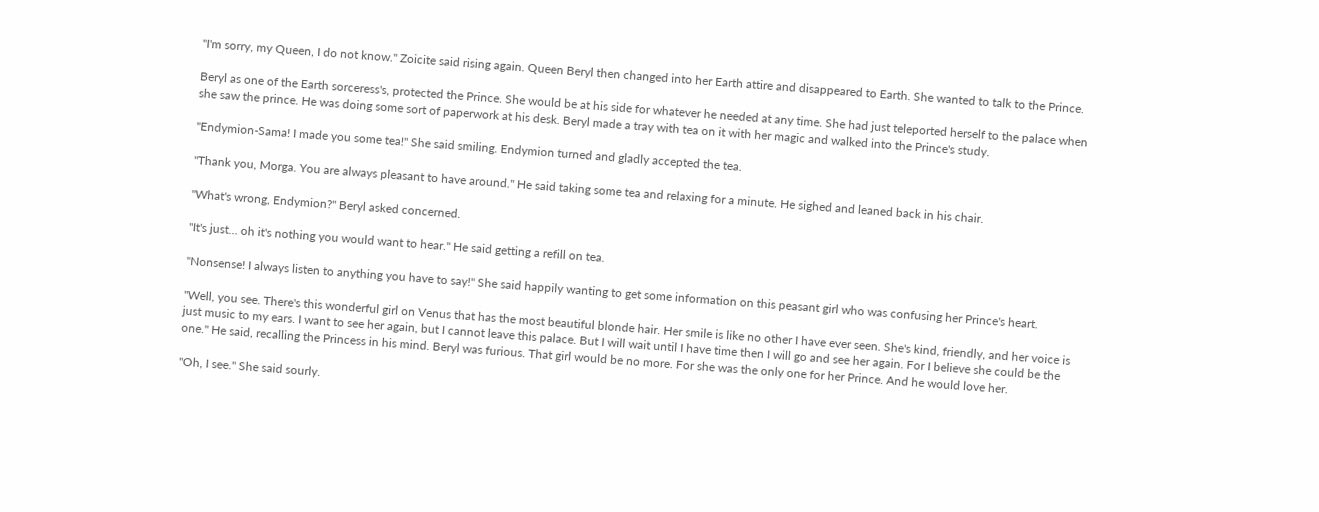"I'm sorry, my Queen, I do not know." Zoicite said rising again. Queen Beryl then changed into her Earth attire and disappeared to Earth. She wanted to talk to the Prince.

Beryl as one of the Earth sorceress's, protected the Prince. She would be at his side for whatever he needed at any time. She had just teleported herself to the palace when she saw the prince. He was doing some sort of paperwork at his desk. Beryl made a tray with tea on it with her magic and walked into the Prince's study.

"Endymion-Sama! I made you some tea!" She said smiling. Endymion turned and gladly accepted the tea.

"Thank you, Morga. You are always pleasant to have around." He said taking some tea and relaxing for a minute. He sighed and leaned back in his chair.

"What's wrong, Endymion?" Beryl asked concerned.

"It's just… oh it's nothing you would want to hear." He said getting a refill on tea.

"Nonsense! I always listen to anything you have to say!" She said happily wanting to get some information on this peasant girl who was confusing her Prince's heart.

"Well, you see. There's this wonderful girl on Venus that has the most beautiful blonde hair. Her smile is like no other I have ever seen. She's kind, friendly, and her voice is just music to my ears. I want to see her again, but I cannot leave this palace. But I will wait until I have time then I will go and see her again. For I believe she could be the one." He said, recalling the Princess in his mind. Beryl was furious. That girl would be no more. For she was the only one for her Prince. And he would love her.

"Oh, I see." She said sourly.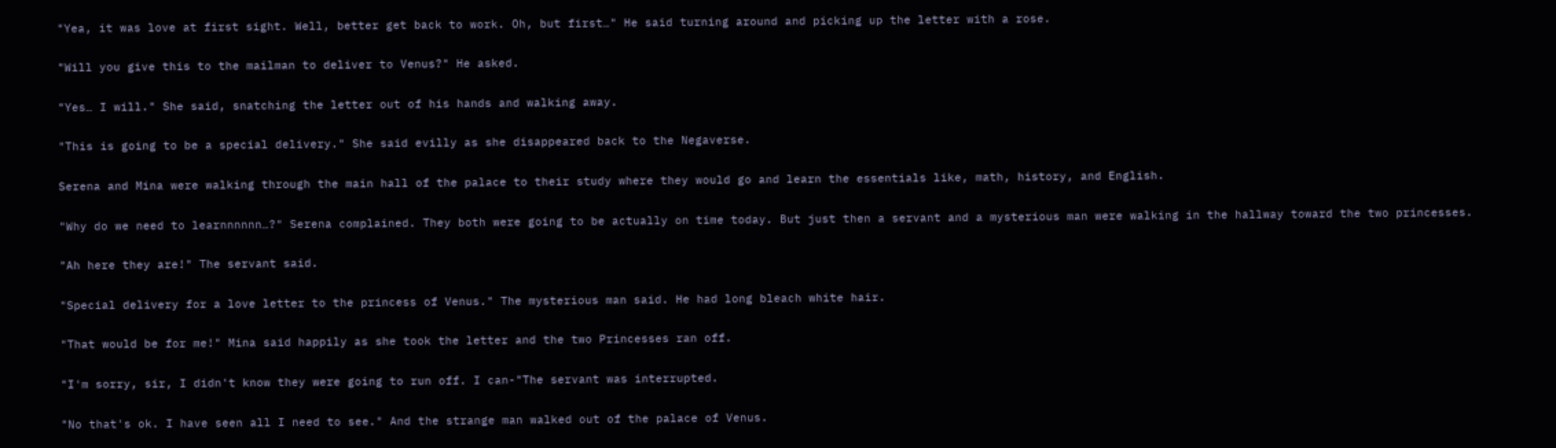"Yea, it was love at first sight. Well, better get back to work. Oh, but first…" He said turning around and picking up the letter with a rose.

"Will you give this to the mailman to deliver to Venus?" He asked.

"Yes… I will." She said, snatching the letter out of his hands and walking away.

"This is going to be a special delivery." She said evilly as she disappeared back to the Negaverse.

Serena and Mina were walking through the main hall of the palace to their study where they would go and learn the essentials like, math, history, and English.

"Why do we need to learnnnnnn…?" Serena complained. They both were going to be actually on time today. But just then a servant and a mysterious man were walking in the hallway toward the two princesses.

"Ah here they are!" The servant said.

"Special delivery for a love letter to the princess of Venus." The mysterious man said. He had long bleach white hair.

"That would be for me!" Mina said happily as she took the letter and the two Princesses ran off.

"I'm sorry, sir, I didn't know they were going to run off. I can-"The servant was interrupted.

"No that's ok. I have seen all I need to see." And the strange man walked out of the palace of Venus.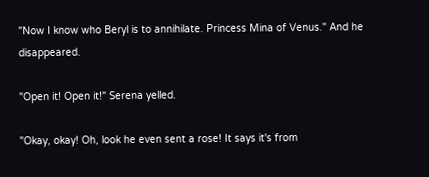"Now I know who Beryl is to annihilate. Princess Mina of Venus." And he disappeared.

"Open it! Open it!" Serena yelled.

"Okay, okay! Oh, look he even sent a rose! It says it's from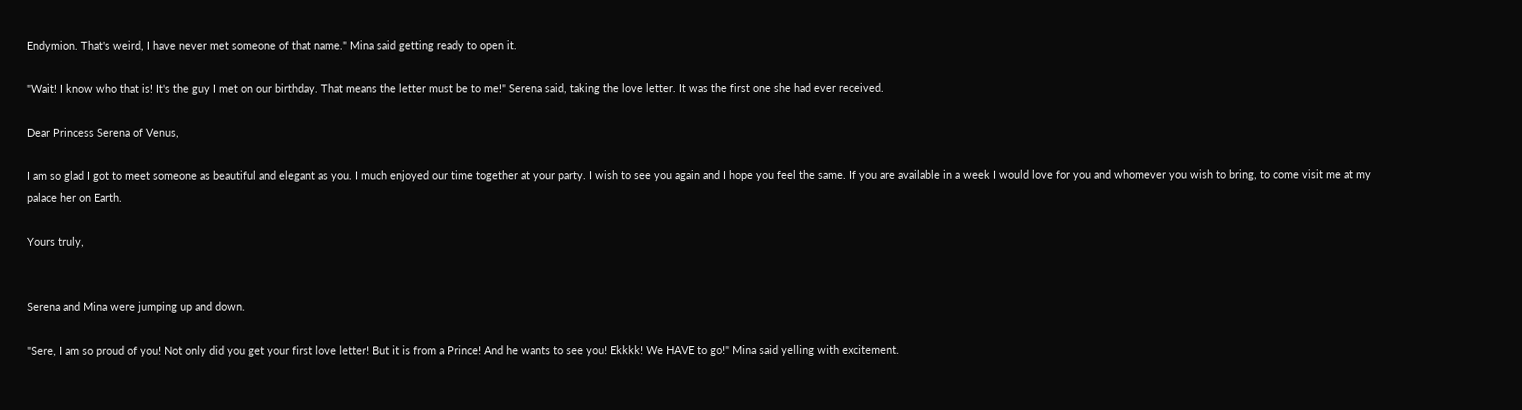Endymion. That's weird, I have never met someone of that name." Mina said getting ready to open it.

"Wait! I know who that is! It's the guy I met on our birthday. That means the letter must be to me!" Serena said, taking the love letter. It was the first one she had ever received.

Dear Princess Serena of Venus,

I am so glad I got to meet someone as beautiful and elegant as you. I much enjoyed our time together at your party. I wish to see you again and I hope you feel the same. If you are available in a week I would love for you and whomever you wish to bring, to come visit me at my palace her on Earth.

Yours truly,


Serena and Mina were jumping up and down.

"Sere, I am so proud of you! Not only did you get your first love letter! But it is from a Prince! And he wants to see you! Ekkkk! We HAVE to go!" Mina said yelling with excitement.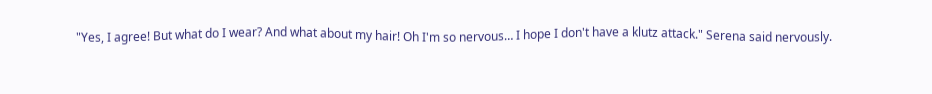"Yes, I agree! But what do I wear? And what about my hair! Oh I'm so nervous… I hope I don't have a klutz attack." Serena said nervously.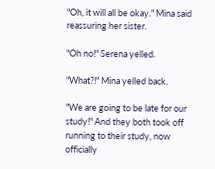"Oh, it will all be okay." Mina said reassuring her sister.

"Oh no!" Serena yelled.

"What?!" Mina yelled back.

"We are going to be late for our study!" And they both took off running to their study, now officially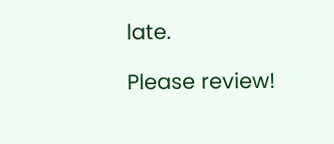late.

Please review!